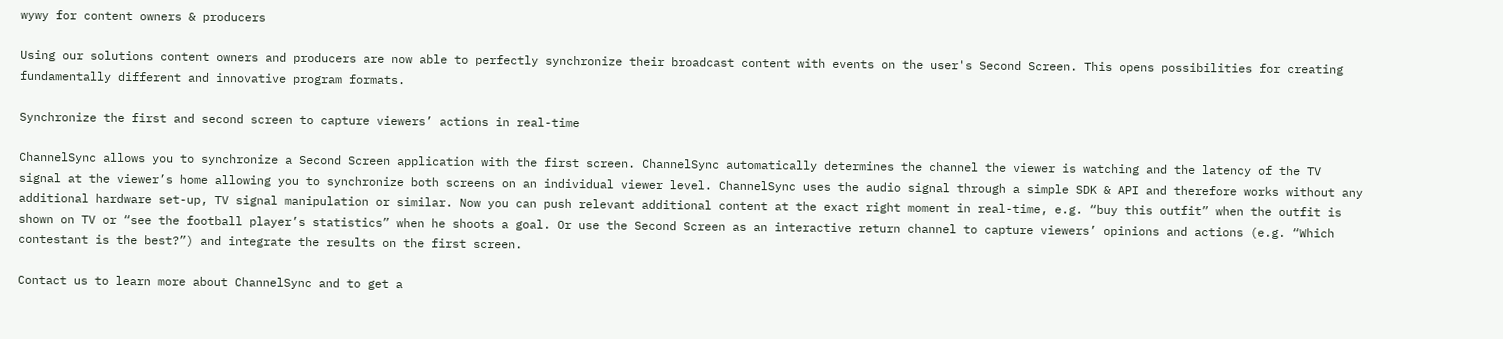wywy for content owners & producers

Using our solutions content owners and producers are now able to perfectly synchronize their broadcast content with events on the user's Second Screen. This opens possibilities for creating fundamentally different and innovative program formats.

Synchronize the first and second screen to capture viewers’ actions in real-time

ChannelSync allows you to synchronize a Second Screen application with the first screen. ChannelSync automatically determines the channel the viewer is watching and the latency of the TV signal at the viewer’s home allowing you to synchronize both screens on an individual viewer level. ChannelSync uses the audio signal through a simple SDK & API and therefore works without any additional hardware set-up, TV signal manipulation or similar. Now you can push relevant additional content at the exact right moment in real-time, e.g. “buy this outfit” when the outfit is shown on TV or “see the football player’s statistics” when he shoots a goal. Or use the Second Screen as an interactive return channel to capture viewers’ opinions and actions (e.g. “Which contestant is the best?”) and integrate the results on the first screen.

Contact us to learn more about ChannelSync and to get a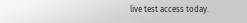live test access today.